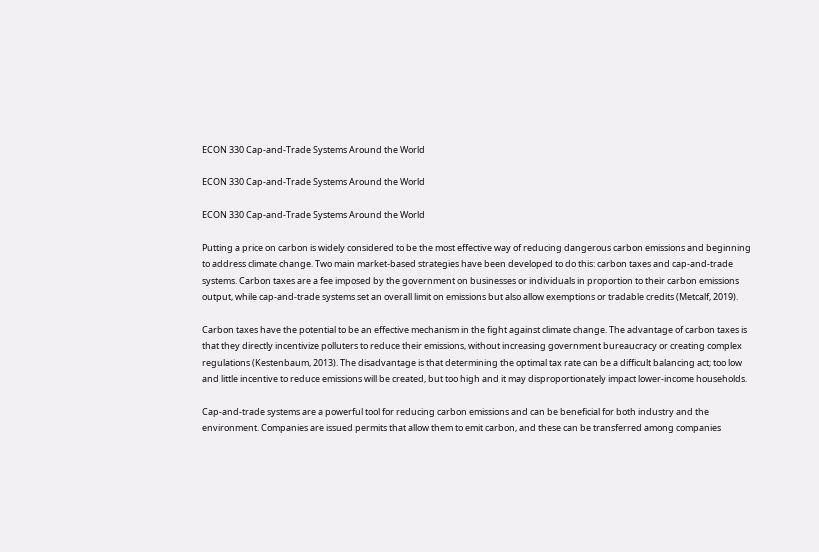ECON 330 Cap-and-Trade Systems Around the World

ECON 330 Cap-and-Trade Systems Around the World

ECON 330 Cap-and-Trade Systems Around the World

Putting a price on carbon is widely considered to be the most effective way of reducing dangerous carbon emissions and beginning to address climate change. Two main market-based strategies have been developed to do this: carbon taxes and cap-and-trade systems. Carbon taxes are a fee imposed by the government on businesses or individuals in proportion to their carbon emissions output, while cap-and-trade systems set an overall limit on emissions but also allow exemptions or tradable credits (Metcalf, 2019).

Carbon taxes have the potential to be an effective mechanism in the fight against climate change. The advantage of carbon taxes is that they directly incentivize polluters to reduce their emissions, without increasing government bureaucracy or creating complex regulations (Kestenbaum, 2013). The disadvantage is that determining the optimal tax rate can be a difficult balancing act; too low and little incentive to reduce emissions will be created, but too high and it may disproportionately impact lower-income households.

Cap-and-trade systems are a powerful tool for reducing carbon emissions and can be beneficial for both industry and the environment. Companies are issued permits that allow them to emit carbon, and these can be transferred among companies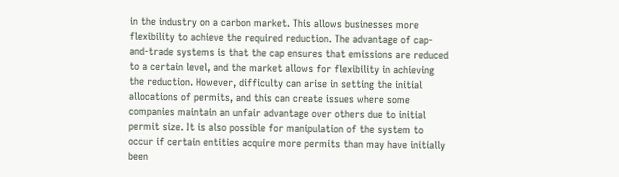in the industry on a carbon market. This allows businesses more flexibility to achieve the required reduction. The advantage of cap-and-trade systems is that the cap ensures that emissions are reduced to a certain level, and the market allows for flexibility in achieving the reduction. However, difficulty can arise in setting the initial allocations of permits, and this can create issues where some companies maintain an unfair advantage over others due to initial permit size. It is also possible for manipulation of the system to occur if certain entities acquire more permits than may have initially been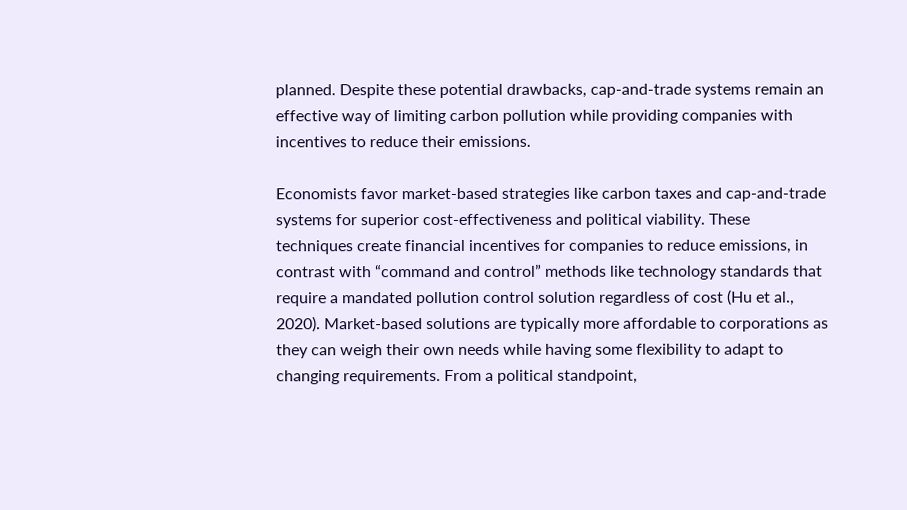planned. Despite these potential drawbacks, cap-and-trade systems remain an effective way of limiting carbon pollution while providing companies with incentives to reduce their emissions.

Economists favor market-based strategies like carbon taxes and cap-and-trade systems for superior cost-effectiveness and political viability. These techniques create financial incentives for companies to reduce emissions, in contrast with “command and control” methods like technology standards that require a mandated pollution control solution regardless of cost (Hu et al., 2020). Market-based solutions are typically more affordable to corporations as they can weigh their own needs while having some flexibility to adapt to changing requirements. From a political standpoint,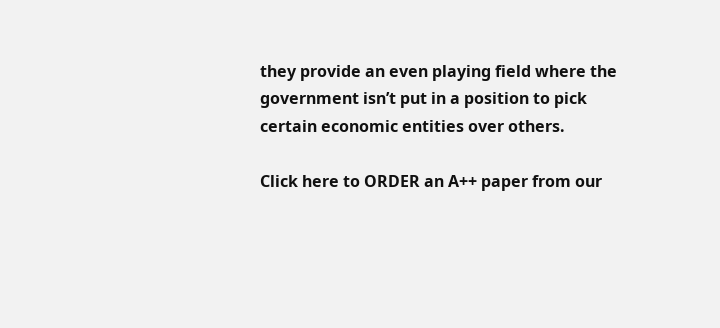they provide an even playing field where the government isn’t put in a position to pick certain economic entities over others.

Click here to ORDER an A++ paper from our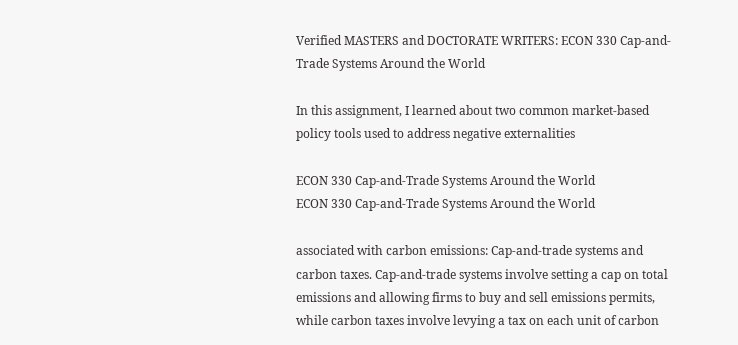Verified MASTERS and DOCTORATE WRITERS: ECON 330 Cap-and-Trade Systems Around the World

In this assignment, I learned about two common market-based policy tools used to address negative externalities

ECON 330 Cap-and-Trade Systems Around the World
ECON 330 Cap-and-Trade Systems Around the World

associated with carbon emissions: Cap-and-trade systems and carbon taxes. Cap-and-trade systems involve setting a cap on total emissions and allowing firms to buy and sell emissions permits, while carbon taxes involve levying a tax on each unit of carbon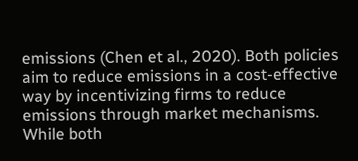emissions (Chen et al., 2020). Both policies aim to reduce emissions in a cost-effective way by incentivizing firms to reduce emissions through market mechanisms. While both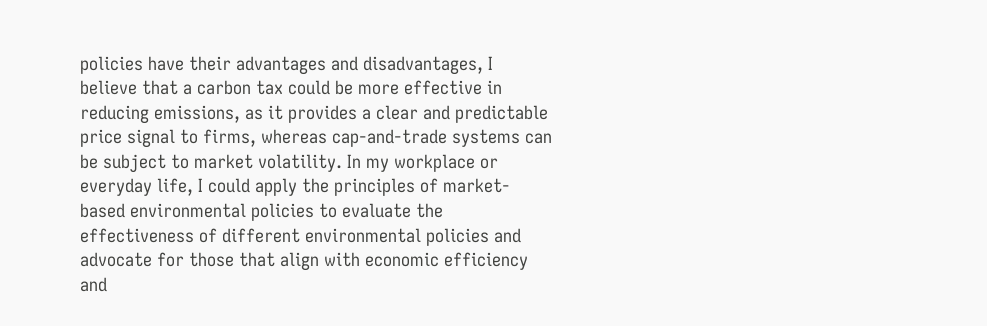policies have their advantages and disadvantages, I believe that a carbon tax could be more effective in reducing emissions, as it provides a clear and predictable price signal to firms, whereas cap-and-trade systems can be subject to market volatility. In my workplace or everyday life, I could apply the principles of market-based environmental policies to evaluate the effectiveness of different environmental policies and advocate for those that align with economic efficiency and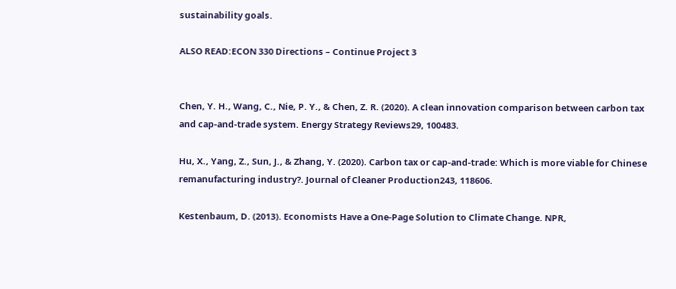sustainability goals.

ALSO READ:ECON 330 Directions – Continue Project 3


Chen, Y. H., Wang, C., Nie, P. Y., & Chen, Z. R. (2020). A clean innovation comparison between carbon tax and cap-and-trade system. Energy Strategy Reviews29, 100483.

Hu, X., Yang, Z., Sun, J., & Zhang, Y. (2020). Carbon tax or cap-and-trade: Which is more viable for Chinese remanufacturing industry?. Journal of Cleaner Production243, 118606.

Kestenbaum, D. (2013). Economists Have a One-Page Solution to Climate Change. NPR,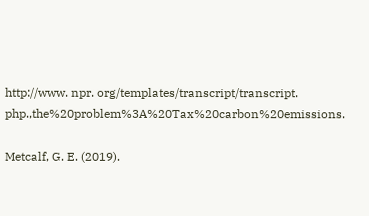http://www. npr. org/templates/transcript/transcript. php.,the%20problem%3A%20Tax%20carbon%20emissions.

Metcalf, G. E. (2019).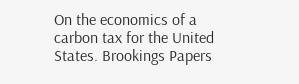On the economics of a carbon tax for the United States. Brookings Papers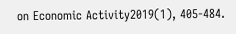on Economic Activity2019(1), 405-484.